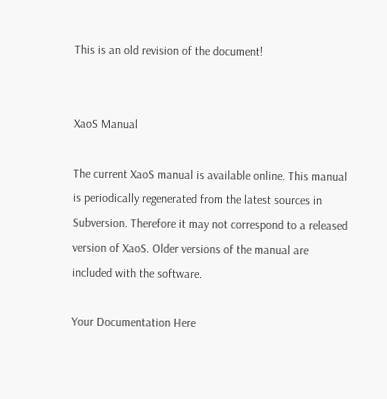This is an old revision of the document!


XaoS Manual

The current XaoS manual is available online. This manual is periodically regenerated from the latest sources in Subversion. Therefore it may not correspond to a released version of XaoS. Older versions of the manual are included with the software.

Your Documentation Here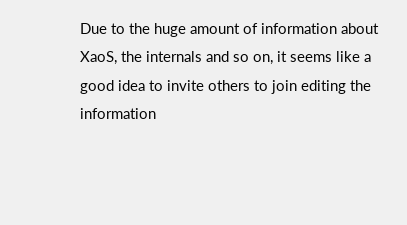Due to the huge amount of information about XaoS, the internals and so on, it seems like a good idea to invite others to join editing the information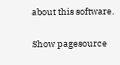about this software.

Show pagesource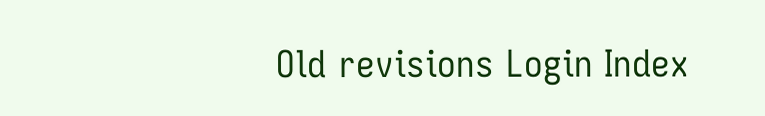Old revisions Login Index